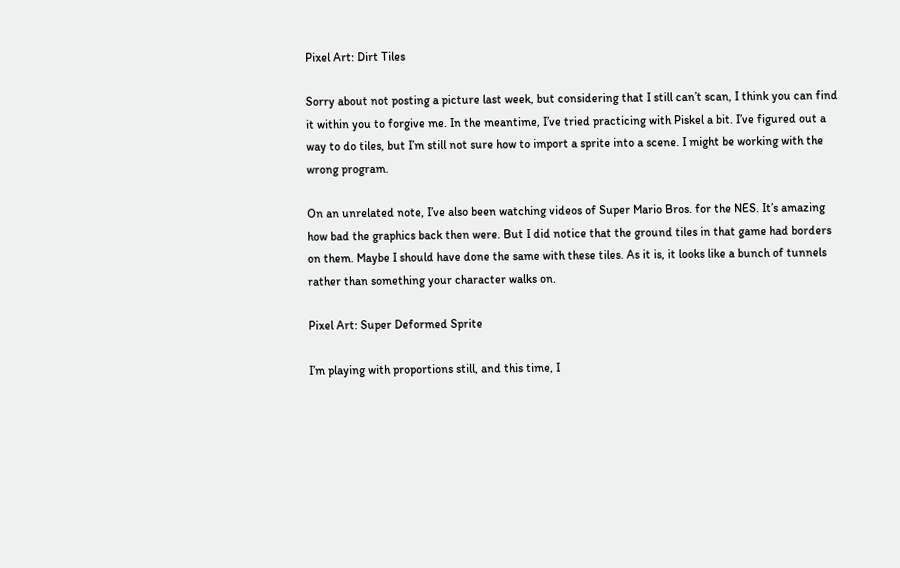Pixel Art: Dirt Tiles

Sorry about not posting a picture last week, but considering that I still can’t scan, I think you can find it within you to forgive me. In the meantime, I’ve tried practicing with Piskel a bit. I’ve figured out a way to do tiles, but I’m still not sure how to import a sprite into a scene. I might be working with the wrong program.

On an unrelated note, I’ve also been watching videos of Super Mario Bros. for the NES. It’s amazing how bad the graphics back then were. But I did notice that the ground tiles in that game had borders on them. Maybe I should have done the same with these tiles. As it is, it looks like a bunch of tunnels rather than something your character walks on.

Pixel Art: Super Deformed Sprite

I’m playing with proportions still, and this time, I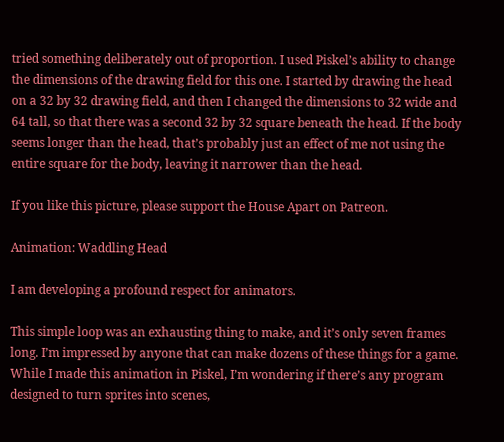tried something deliberately out of proportion. I used Piskel’s ability to change the dimensions of the drawing field for this one. I started by drawing the head on a 32 by 32 drawing field, and then I changed the dimensions to 32 wide and 64 tall, so that there was a second 32 by 32 square beneath the head. If the body seems longer than the head, that’s probably just an effect of me not using the entire square for the body, leaving it narrower than the head.

If you like this picture, please support the House Apart on Patreon.

Animation: Waddling Head

I am developing a profound respect for animators.

This simple loop was an exhausting thing to make, and it’s only seven frames long. I’m impressed by anyone that can make dozens of these things for a game. While I made this animation in Piskel, I’m wondering if there’s any program designed to turn sprites into scenes,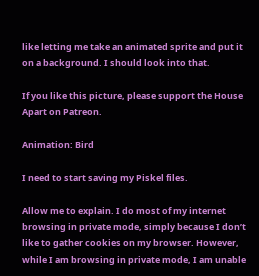like letting me take an animated sprite and put it on a background. I should look into that.

If you like this picture, please support the House Apart on Patreon.

Animation: Bird

I need to start saving my Piskel files.

Allow me to explain. I do most of my internet browsing in private mode, simply because I don’t like to gather cookies on my browser. However, while I am browsing in private mode, I am unable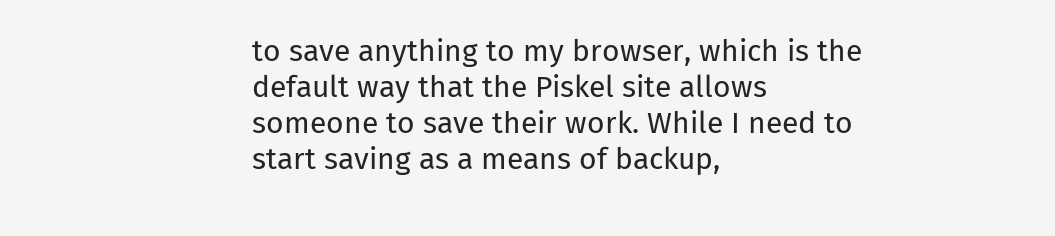to save anything to my browser, which is the default way that the Piskel site allows someone to save their work. While I need to start saving as a means of backup,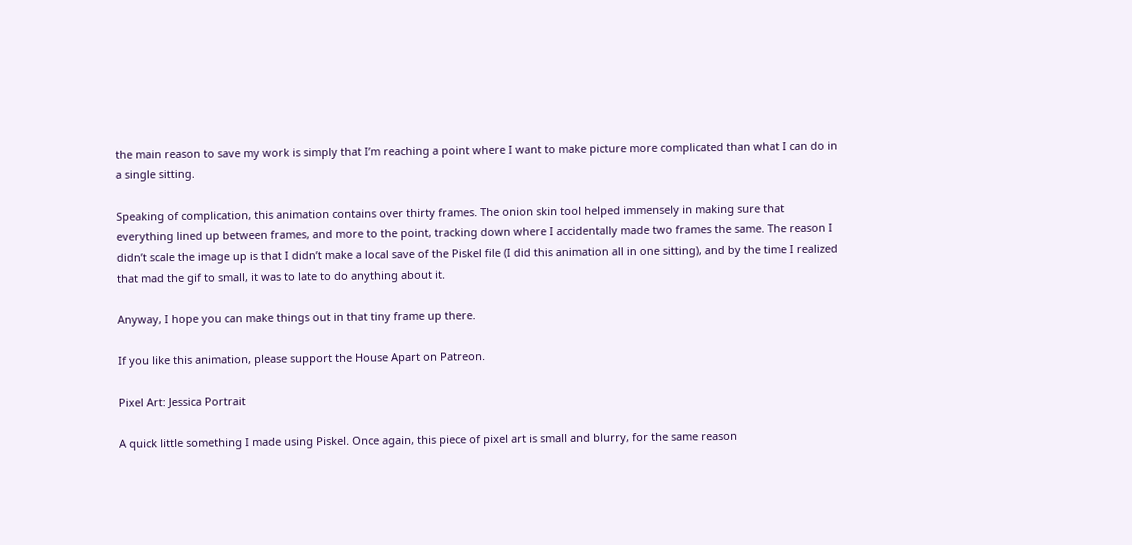the main reason to save my work is simply that I’m reaching a point where I want to make picture more complicated than what I can do in a single sitting.

Speaking of complication, this animation contains over thirty frames. The onion skin tool helped immensely in making sure that everything lined up between frames, and more to the point, tracking down where I accidentally made two frames the same. The reason I didn’t scale the image up is that I didn’t make a local save of the Piskel file (I did this animation all in one sitting), and by the time I realized that mad the gif to small, it was to late to do anything about it.

Anyway, I hope you can make things out in that tiny frame up there.

If you like this animation, please support the House Apart on Patreon.

Pixel Art: Jessica Portrait

A quick little something I made using Piskel. Once again, this piece of pixel art is small and blurry, for the same reason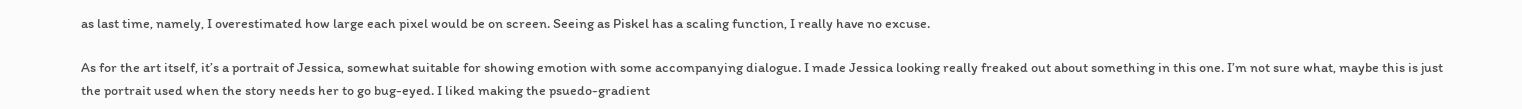as last time, namely, I overestimated how large each pixel would be on screen. Seeing as Piskel has a scaling function, I really have no excuse.

As for the art itself, it’s a portrait of Jessica, somewhat suitable for showing emotion with some accompanying dialogue. I made Jessica looking really freaked out about something in this one. I’m not sure what, maybe this is just the portrait used when the story needs her to go bug-eyed. I liked making the psuedo-gradient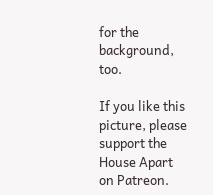for the background, too.

If you like this picture, please support the House Apart on Patreon.